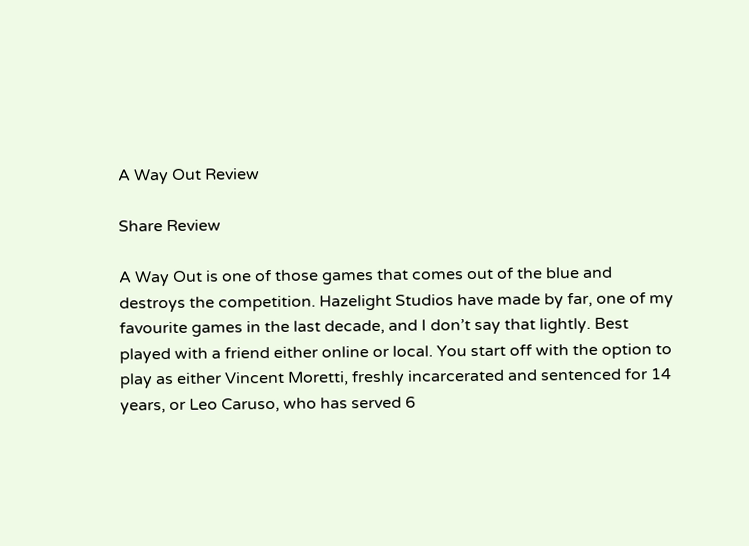A Way Out Review

Share Review

A Way Out is one of those games that comes out of the blue and destroys the competition. Hazelight Studios have made by far, one of my favourite games in the last decade, and I don’t say that lightly. Best played with a friend either online or local. You start off with the option to play as either Vincent Moretti, freshly incarcerated and sentenced for 14 years, or Leo Caruso, who has served 6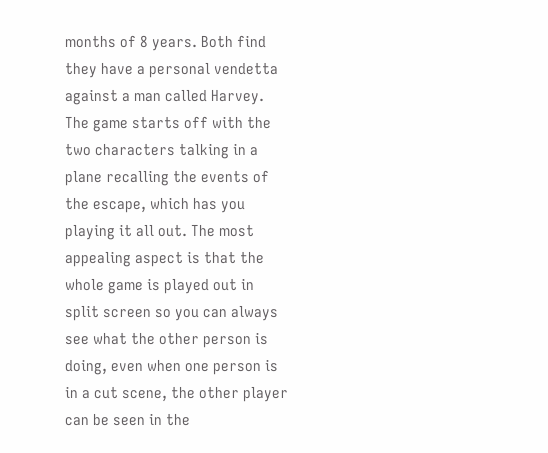months of 8 years. Both find they have a personal vendetta against a man called Harvey. The game starts off with the two characters talking in a plane recalling the events of the escape, which has you playing it all out. The most appealing aspect is that the whole game is played out in split screen so you can always see what the other person is doing, even when one person is in a cut scene, the other player can be seen in the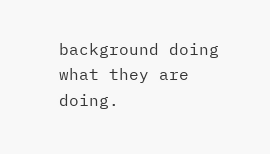background doing what they are doing.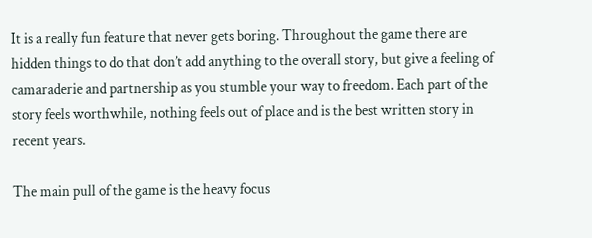It is a really fun feature that never gets boring. Throughout the game there are hidden things to do that don’t add anything to the overall story, but give a feeling of camaraderie and partnership as you stumble your way to freedom. Each part of the story feels worthwhile, nothing feels out of place and is the best written story in recent years.

The main pull of the game is the heavy focus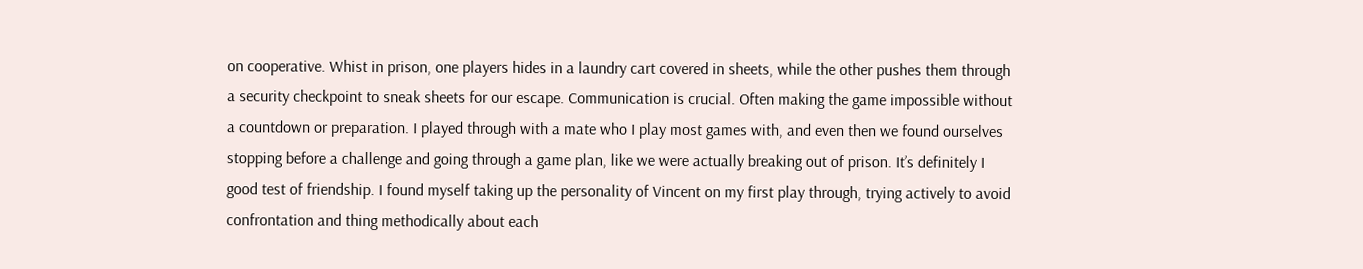on cooperative. Whist in prison, one players hides in a laundry cart covered in sheets, while the other pushes them through a security checkpoint to sneak sheets for our escape. Communication is crucial. Often making the game impossible without a countdown or preparation. I played through with a mate who I play most games with, and even then we found ourselves stopping before a challenge and going through a game plan, like we were actually breaking out of prison. It’s definitely I good test of friendship. I found myself taking up the personality of Vincent on my first play through, trying actively to avoid confrontation and thing methodically about each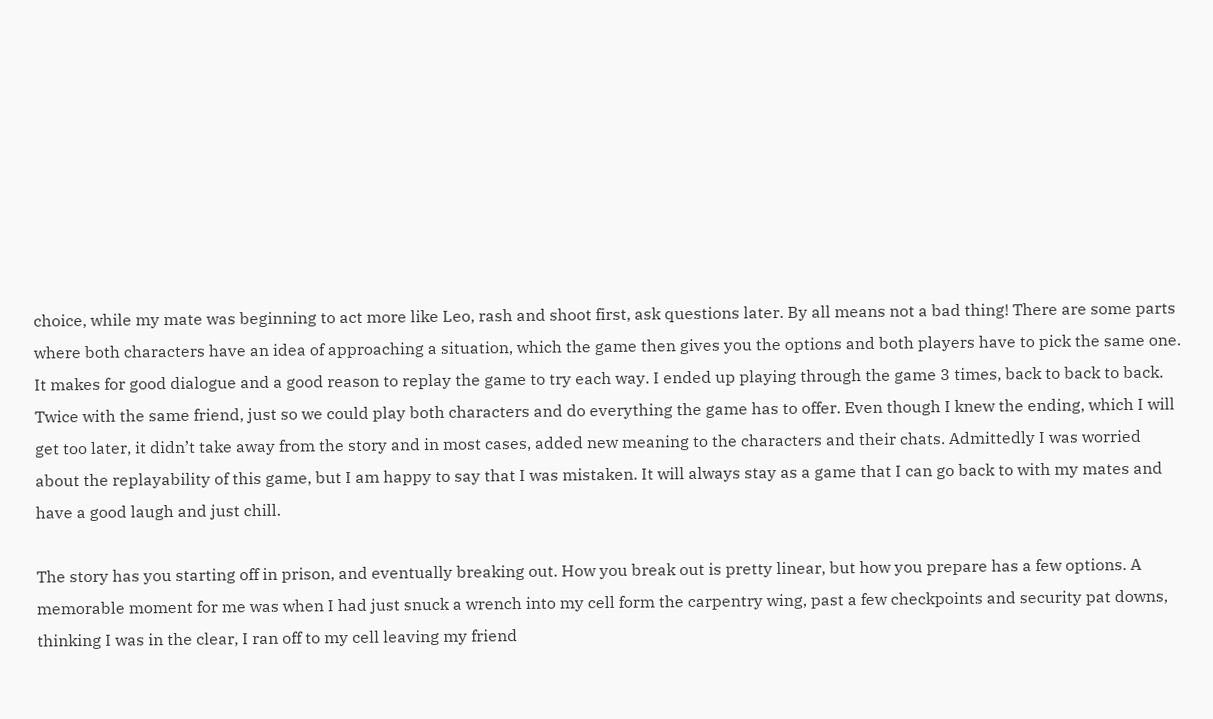choice, while my mate was beginning to act more like Leo, rash and shoot first, ask questions later. By all means not a bad thing! There are some parts where both characters have an idea of approaching a situation, which the game then gives you the options and both players have to pick the same one. It makes for good dialogue and a good reason to replay the game to try each way. I ended up playing through the game 3 times, back to back to back. Twice with the same friend, just so we could play both characters and do everything the game has to offer. Even though I knew the ending, which I will get too later, it didn’t take away from the story and in most cases, added new meaning to the characters and their chats. Admittedly I was worried about the replayability of this game, but I am happy to say that I was mistaken. It will always stay as a game that I can go back to with my mates and have a good laugh and just chill.

The story has you starting off in prison, and eventually breaking out. How you break out is pretty linear, but how you prepare has a few options. A memorable moment for me was when I had just snuck a wrench into my cell form the carpentry wing, past a few checkpoints and security pat downs, thinking I was in the clear, I ran off to my cell leaving my friend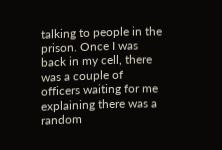talking to people in the prison. Once I was back in my cell, there was a couple of officers waiting for me explaining there was a random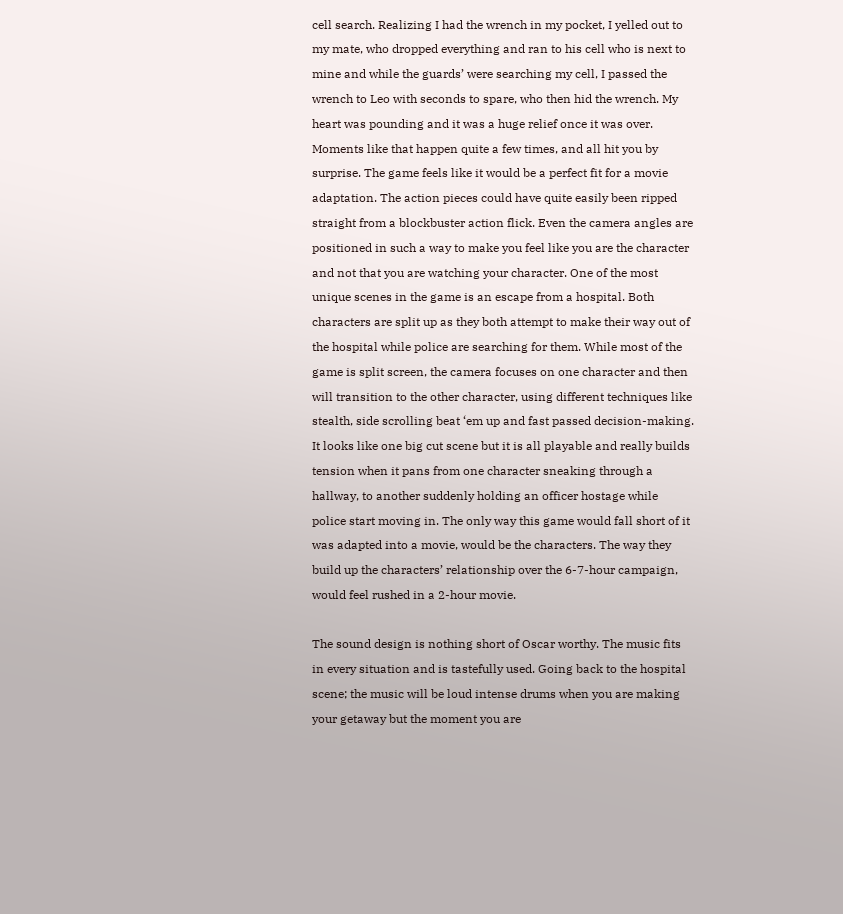cell search. Realizing I had the wrench in my pocket, I yelled out to my mate, who dropped everything and ran to his cell who is next to mine and while the guards’ were searching my cell, I passed the wrench to Leo with seconds to spare, who then hid the wrench. My heart was pounding and it was a huge relief once it was over. Moments like that happen quite a few times, and all hit you by surprise. The game feels like it would be a perfect fit for a movie adaptation. The action pieces could have quite easily been ripped straight from a blockbuster action flick. Even the camera angles are positioned in such a way to make you feel like you are the character and not that you are watching your character. One of the most unique scenes in the game is an escape from a hospital. Both characters are split up as they both attempt to make their way out of the hospital while police are searching for them. While most of the game is split screen, the camera focuses on one character and then will transition to the other character, using different techniques like stealth, side scrolling beat ‘em up and fast passed decision-making. It looks like one big cut scene but it is all playable and really builds tension when it pans from one character sneaking through a hallway, to another suddenly holding an officer hostage while police start moving in. The only way this game would fall short of it was adapted into a movie, would be the characters. The way they build up the characters’ relationship over the 6-7-hour campaign, would feel rushed in a 2-hour movie.

The sound design is nothing short of Oscar worthy. The music fits in every situation and is tastefully used. Going back to the hospital scene; the music will be loud intense drums when you are making your getaway but the moment you are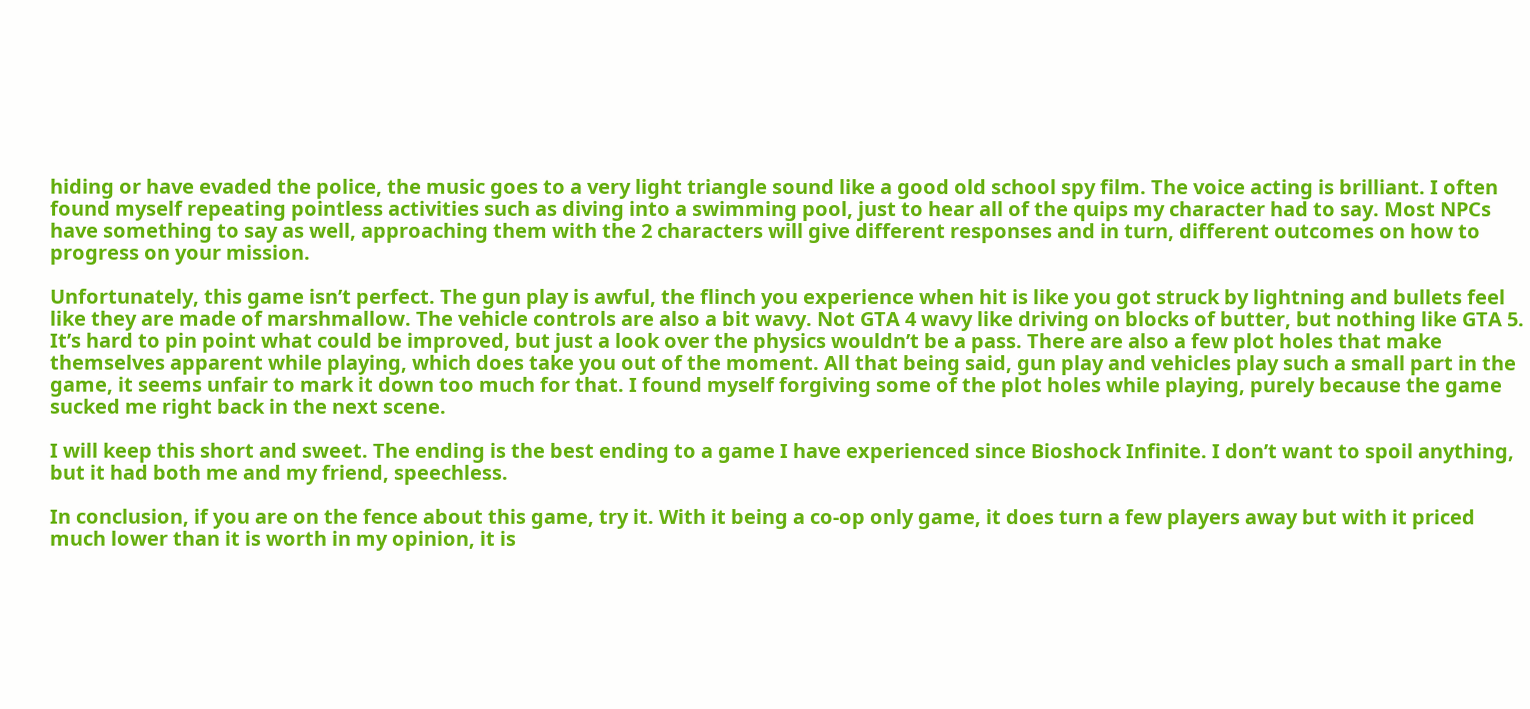hiding or have evaded the police, the music goes to a very light triangle sound like a good old school spy film. The voice acting is brilliant. I often found myself repeating pointless activities such as diving into a swimming pool, just to hear all of the quips my character had to say. Most NPCs have something to say as well, approaching them with the 2 characters will give different responses and in turn, different outcomes on how to progress on your mission.

Unfortunately, this game isn’t perfect. The gun play is awful, the flinch you experience when hit is like you got struck by lightning and bullets feel like they are made of marshmallow. The vehicle controls are also a bit wavy. Not GTA 4 wavy like driving on blocks of butter, but nothing like GTA 5. It’s hard to pin point what could be improved, but just a look over the physics wouldn’t be a pass. There are also a few plot holes that make themselves apparent while playing, which does take you out of the moment. All that being said, gun play and vehicles play such a small part in the game, it seems unfair to mark it down too much for that. I found myself forgiving some of the plot holes while playing, purely because the game sucked me right back in the next scene.

I will keep this short and sweet. The ending is the best ending to a game I have experienced since Bioshock Infinite. I don’t want to spoil anything, but it had both me and my friend, speechless.

In conclusion, if you are on the fence about this game, try it. With it being a co-op only game, it does turn a few players away but with it priced much lower than it is worth in my opinion, it is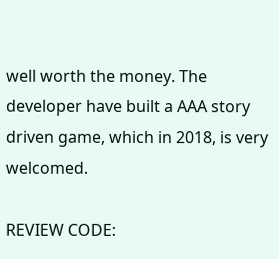well worth the money. The developer have built a AAA story driven game, which in 2018, is very welcomed.

REVIEW CODE: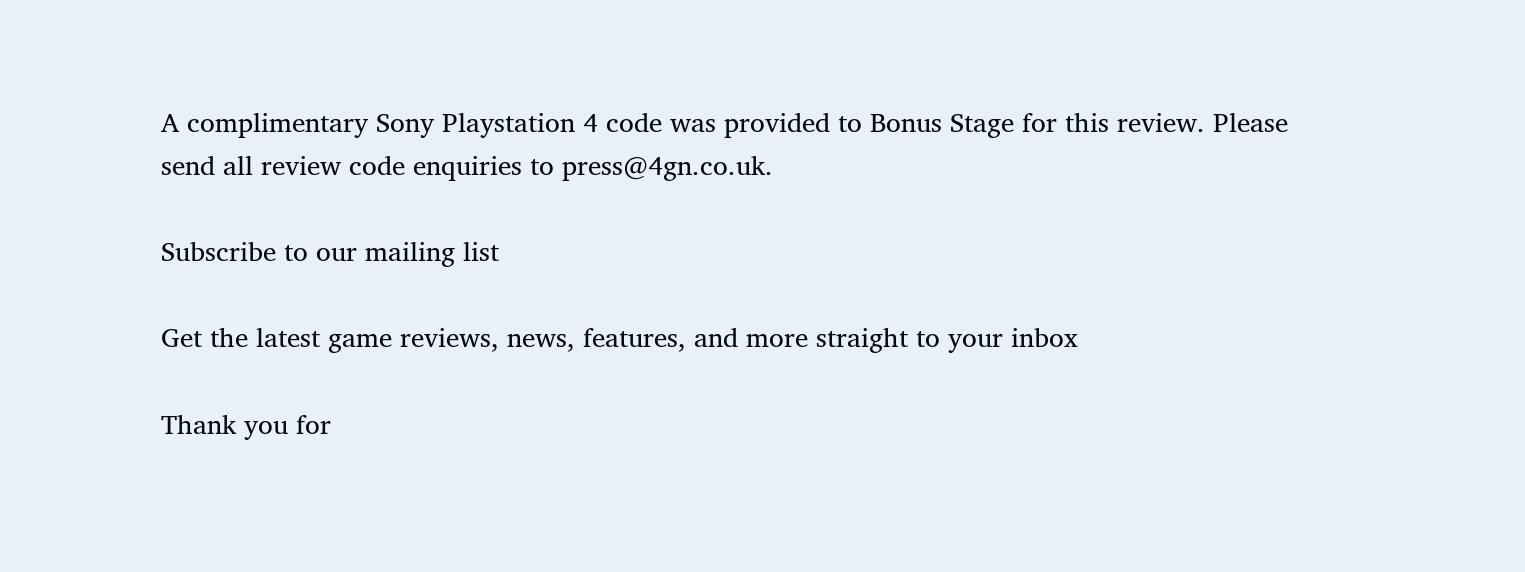A complimentary Sony Playstation 4 code was provided to Bonus Stage for this review. Please send all review code enquiries to press@4gn.co.uk.

Subscribe to our mailing list

Get the latest game reviews, news, features, and more straight to your inbox

Thank you for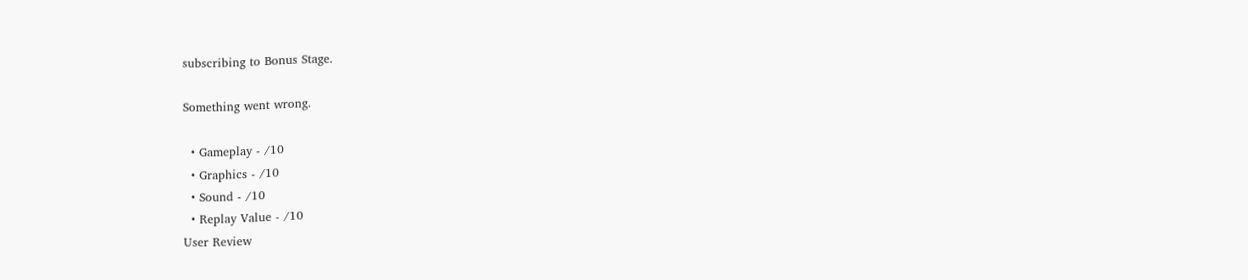subscribing to Bonus Stage.

Something went wrong.

  • Gameplay - /10
  • Graphics - /10
  • Sound - /10
  • Replay Value - /10
User Review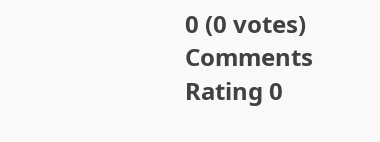0 (0 votes)
Comments Rating 0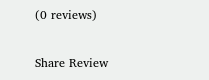(0 reviews)

Share Review